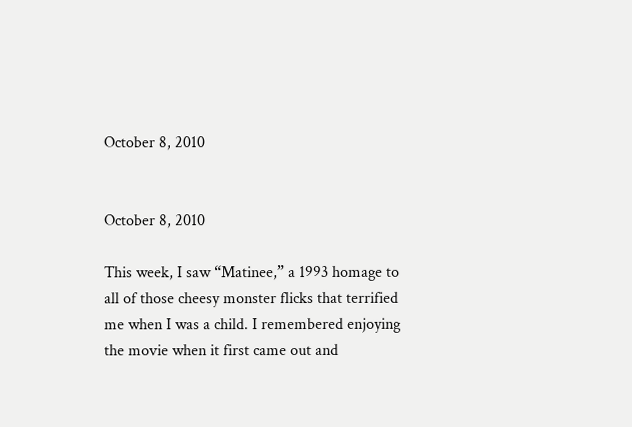October 8, 2010


October 8, 2010

This week, I saw “Matinee,” a 1993 homage to all of those cheesy monster flicks that terrified me when I was a child. I remembered enjoying the movie when it first came out and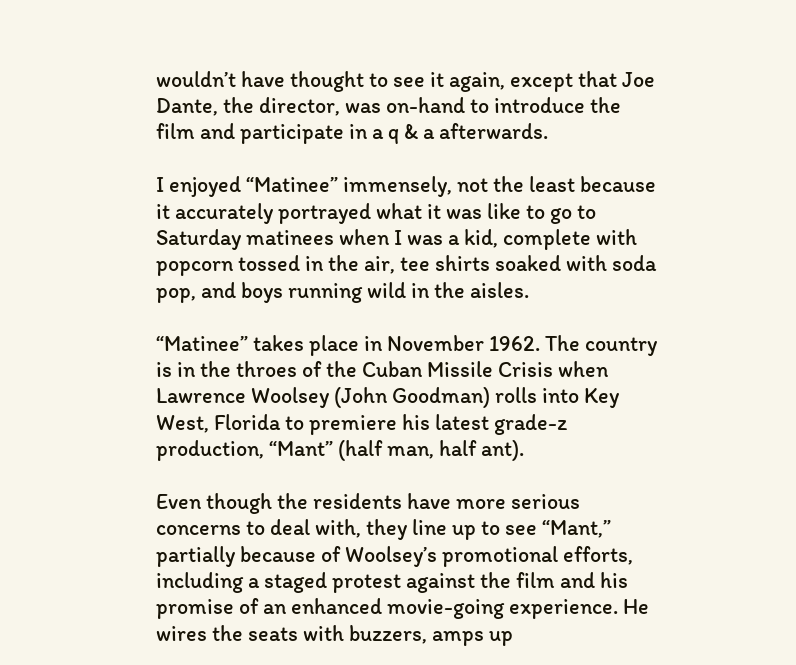wouldn’t have thought to see it again, except that Joe Dante, the director, was on-hand to introduce the film and participate in a q & a afterwards.

I enjoyed “Matinee” immensely, not the least because it accurately portrayed what it was like to go to Saturday matinees when I was a kid, complete with popcorn tossed in the air, tee shirts soaked with soda pop, and boys running wild in the aisles.

“Matinee” takes place in November 1962. The country is in the throes of the Cuban Missile Crisis when Lawrence Woolsey (John Goodman) rolls into Key West, Florida to premiere his latest grade-z production, “Mant” (half man, half ant).

Even though the residents have more serious concerns to deal with, they line up to see “Mant,” partially because of Woolsey’s promotional efforts, including a staged protest against the film and his promise of an enhanced movie-going experience. He wires the seats with buzzers, amps up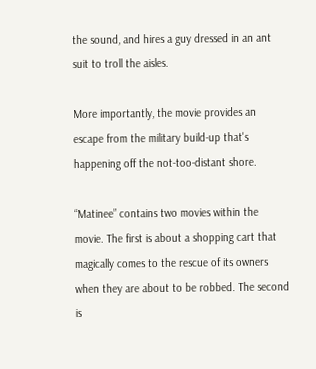the sound, and hires a guy dressed in an ant suit to troll the aisles.

More importantly, the movie provides an escape from the military build-up that's happening off the not-too-distant shore.

“Matinee” contains two movies within the movie. The first is about a shopping cart that magically comes to the rescue of its owners when they are about to be robbed. The second is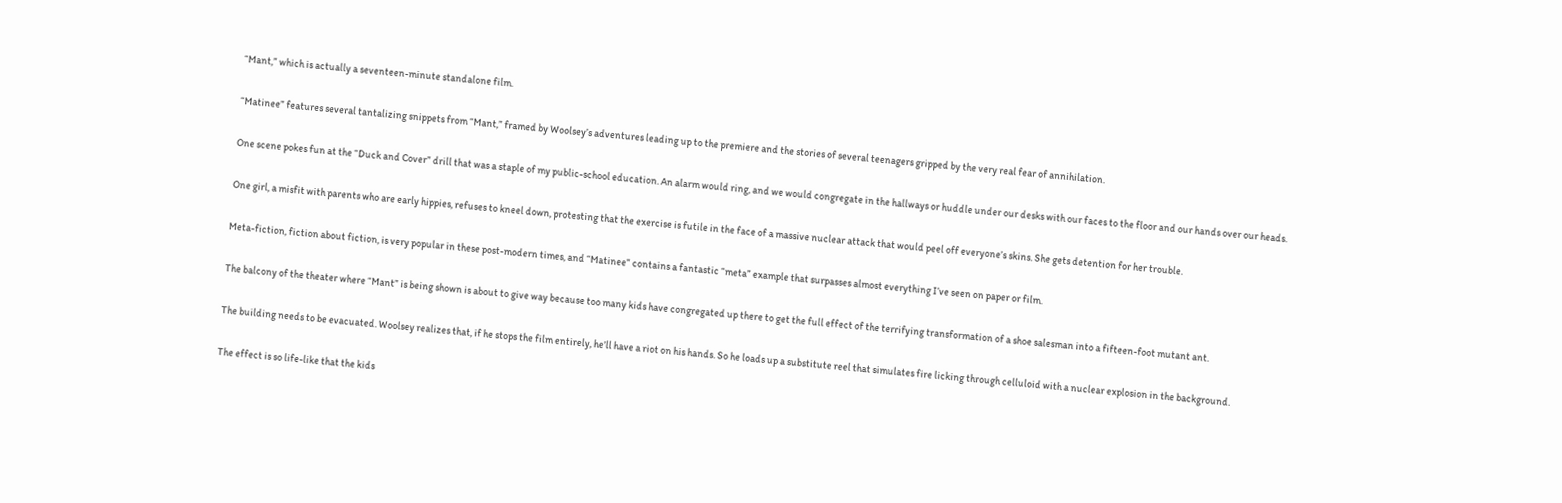“Mant,” which is actually a seventeen-minute standalone film.

“Matinee” features several tantalizing snippets from “Mant,” framed by Woolsey’s adventures leading up to the premiere and the stories of several teenagers gripped by the very real fear of annihilation.

One scene pokes fun at the “Duck and Cover” drill that was a staple of my public-school education. An alarm would ring, and we would congregate in the hallways or huddle under our desks with our faces to the floor and our hands over our heads.

One girl, a misfit with parents who are early hippies, refuses to kneel down, protesting that the exercise is futile in the face of a massive nuclear attack that would peel off everyone’s skins. She gets detention for her trouble.

Meta-fiction, fiction about fiction, is very popular in these post-modern times, and “Matinee” contains a fantastic “meta” example that surpasses almost everything I’ve seen on paper or film.

The balcony of the theater where “Mant” is being shown is about to give way because too many kids have congregated up there to get the full effect of the terrifying transformation of a shoe salesman into a fifteen-foot mutant ant.

The building needs to be evacuated. Woolsey realizes that, if he stops the film entirely, he’ll have a riot on his hands. So he loads up a substitute reel that simulates fire licking through celluloid with a nuclear explosion in the background.

The effect is so life-like that the kids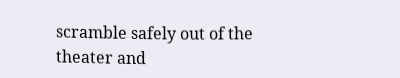scramble safely out of the theater and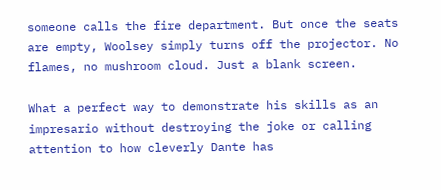someone calls the fire department. But once the seats are empty, Woolsey simply turns off the projector. No flames, no mushroom cloud. Just a blank screen.

What a perfect way to demonstrate his skills as an impresario without destroying the joke or calling attention to how cleverly Dante has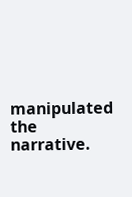manipulated the narrative.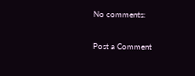No comments:

Post a Comment